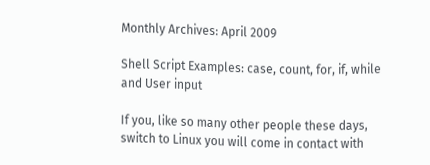Monthly Archives: April 2009

Shell Script Examples: case, count, for, if, while and User input

If you, like so many other people these days, switch to Linux you will come in contact with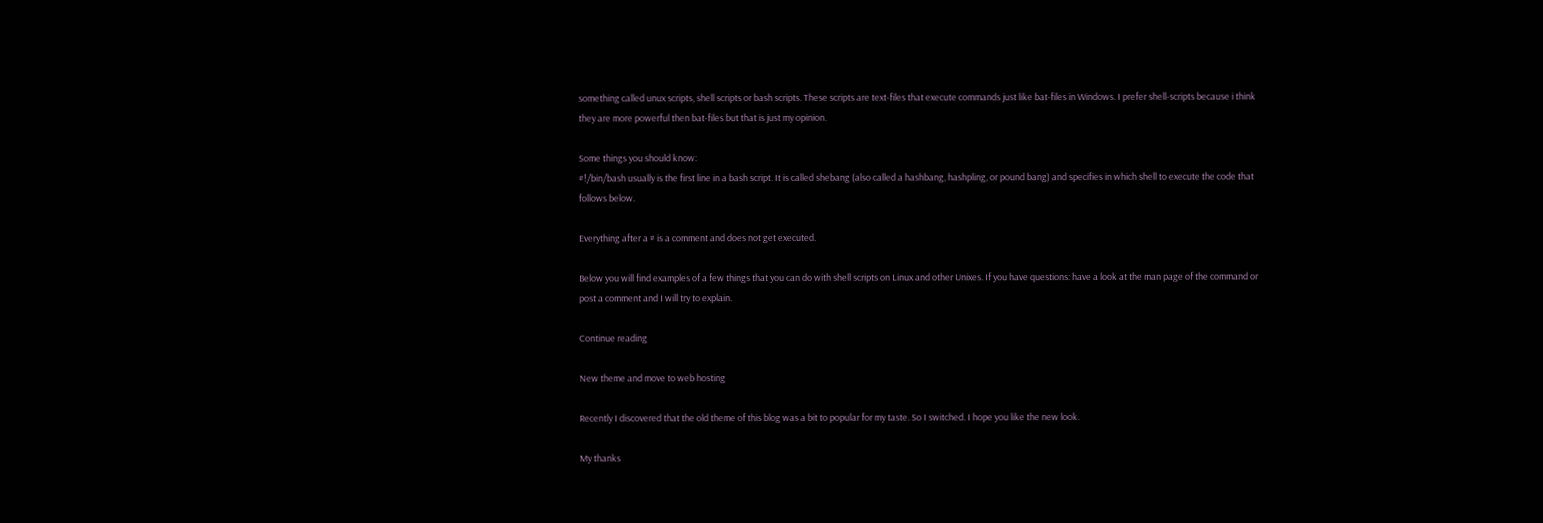something called unux scripts, shell scripts or bash scripts. These scripts are text-files that execute commands just like bat-files in Windows. I prefer shell-scripts because i think they are more powerful then bat-files but that is just my opinion.

Some things you should know:
#!/bin/bash usually is the first line in a bash script. It is called shebang (also called a hashbang, hashpling, or pound bang) and specifies in which shell to execute the code that follows below.

Everything after a # is a comment and does not get executed.

Below you will find examples of a few things that you can do with shell scripts on Linux and other Unixes. If you have questions: have a look at the man page of the command or post a comment and I will try to explain.

Continue reading

New theme and move to web hosting

Recently I discovered that the old theme of this blog was a bit to popular for my taste. So I switched. I hope you like the new look.

My thanks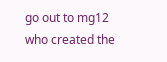go out to mg12 who created the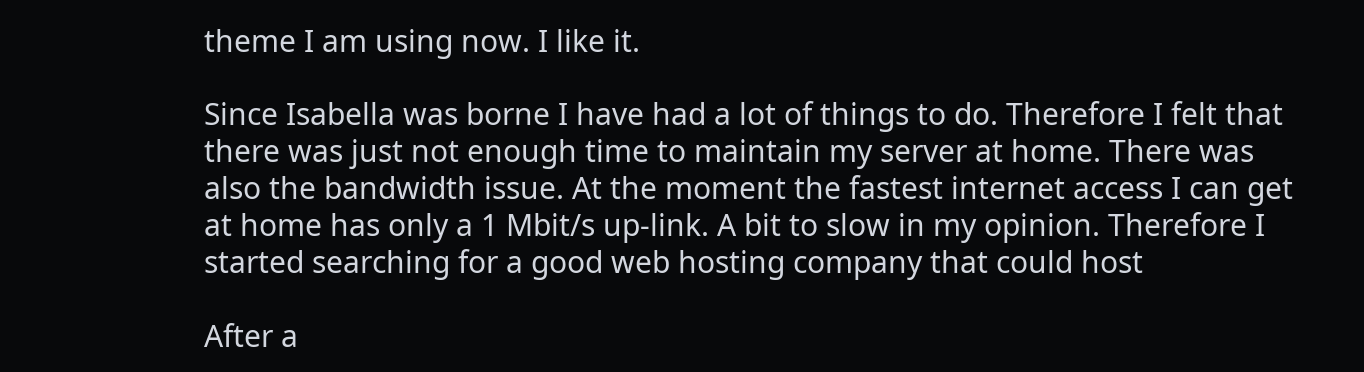theme I am using now. I like it.

Since Isabella was borne I have had a lot of things to do. Therefore I felt that there was just not enough time to maintain my server at home. There was also the bandwidth issue. At the moment the fastest internet access I can get at home has only a 1 Mbit/s up-link. A bit to slow in my opinion. Therefore I started searching for a good web hosting company that could host

After a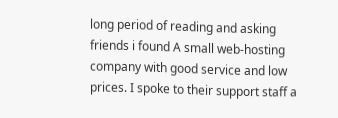long period of reading and asking friends i found A small web-hosting company with good service and low prices. I spoke to their support staff a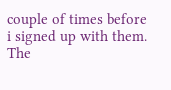couple of times before i signed up with them. The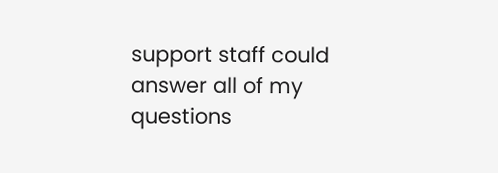support staff could answer all of my questions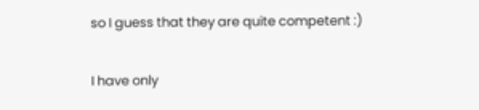so I guess that they are quite competent :)

I have only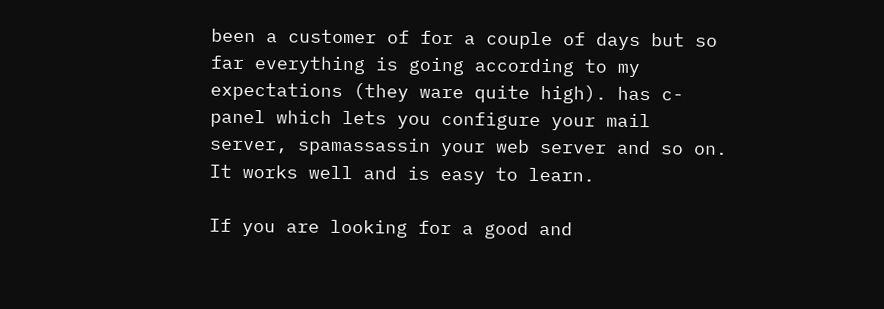been a customer of for a couple of days but so far everything is going according to my expectations (they ware quite high). has c-panel which lets you configure your mail server, spamassassin your web server and so on. It works well and is easy to learn.

If you are looking for a good and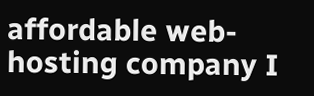affordable web-hosting company I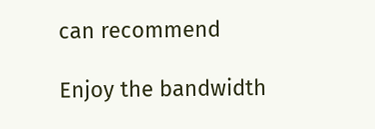can recommend

Enjoy the bandwidth